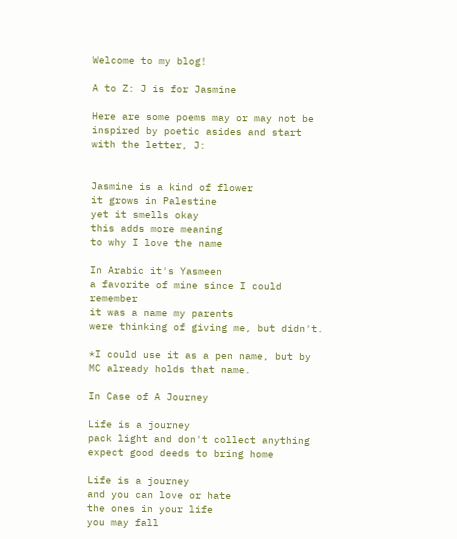Welcome to my blog!

A to Z: J is for Jasmine

Here are some poems may or may not be inspired by poetic asides and start with the letter, J:


Jasmine is a kind of flower
it grows in Palestine
yet it smells okay
this adds more meaning
to why I love the name

In Arabic it's Yasmeen
a favorite of mine since I could remember
it was a name my parents
were thinking of giving me, but didn't.

*I could use it as a pen name, but by MC already holds that name.

In Case of A Journey

Life is a journey
pack light and don't collect anything
expect good deeds to bring home

Life is a journey
and you can love or hate
the ones in your life
you may fall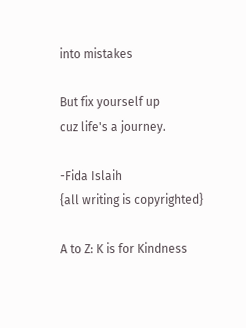into mistakes

But fix yourself up
cuz life's a journey.

-Fida Islaih
{all writing is copyrighted}

A to Z: K is for Kindness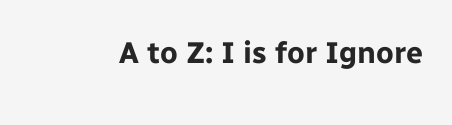A to Z: I is for Ignore